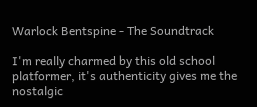Warlock Bentspine - The Soundtrack

I'm really charmed by this old school platformer, it's authenticity gives me the nostalgic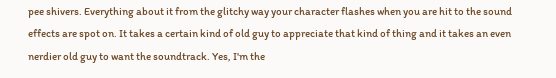pee shivers. Everything about it from the glitchy way your character flashes when you are hit to the sound effects are spot on. It takes a certain kind of old guy to appreciate that kind of thing and it takes an even nerdier old guy to want the soundtrack. Yes, I'm the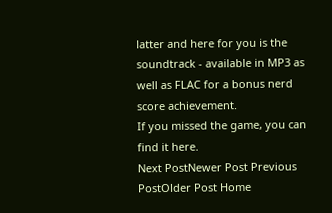latter and here for you is the soundtrack - available in MP3 as well as FLAC for a bonus nerd score achievement.
If you missed the game, you can find it here.
Next PostNewer Post Previous PostOlder Post Home